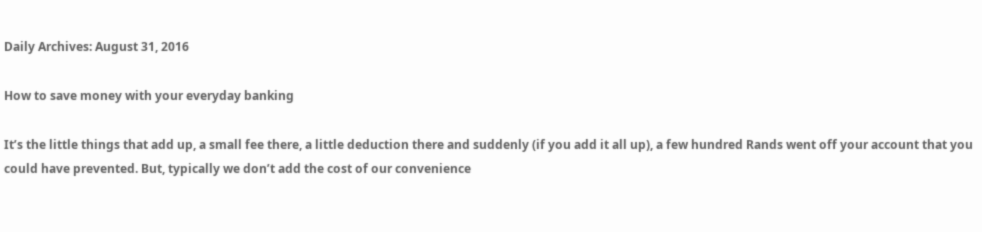Daily Archives: August 31, 2016

How to save money with your everyday banking

It’s the little things that add up, a small fee there, a little deduction there and suddenly (if you add it all up), a few hundred Rands went off your account that you could have prevented. But, typically we don’t add the cost of our convenience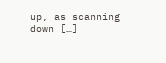up, as scanning down […]